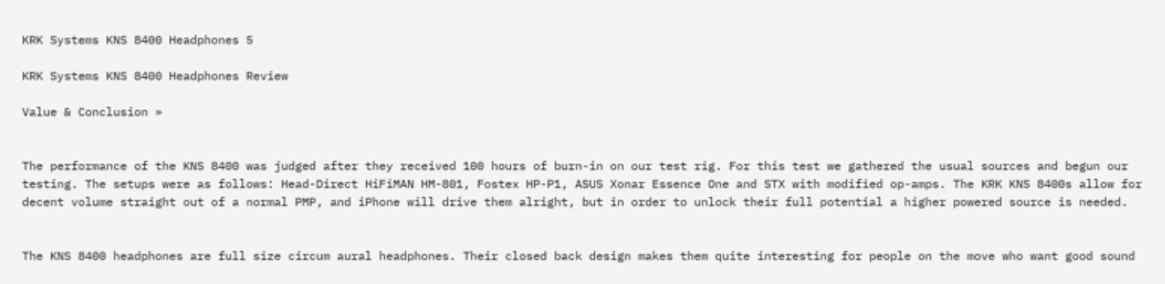KRK Systems KNS 8400 Headphones 5

KRK Systems KNS 8400 Headphones Review

Value & Conclusion »


The performance of the KNS 8400 was judged after they received 100 hours of burn-in on our test rig. For this test we gathered the usual sources and begun our testing. The setups were as follows: Head-Direct HiFiMAN HM-801, Fostex HP-P1, ASUS Xonar Essence One and STX with modified op-amps. The KRK KNS 8400s allow for decent volume straight out of a normal PMP, and iPhone will drive them alright, but in order to unlock their full potential a higher powered source is needed.


The KNS 8400 headphones are full size circum aural headphones. Their closed back design makes them quite interesting for people on the move who want good sound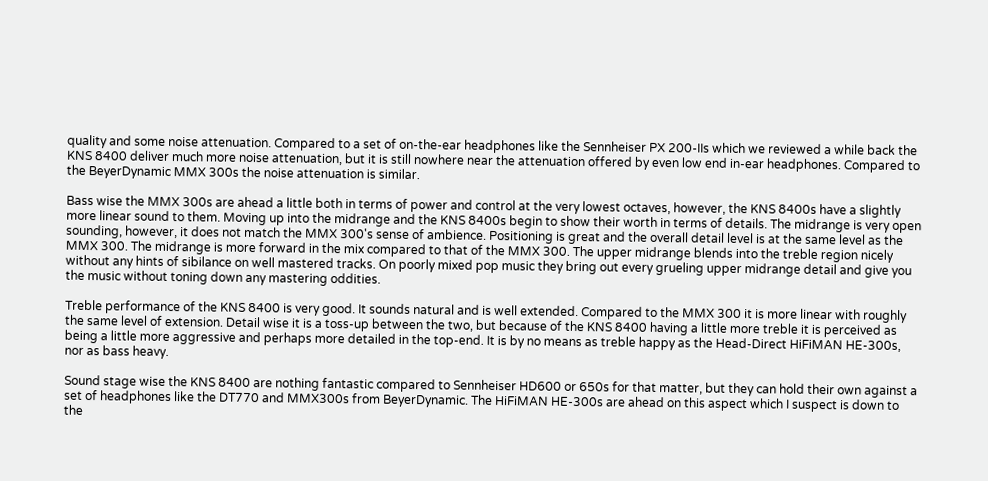quality and some noise attenuation. Compared to a set of on-the-ear headphones like the Sennheiser PX 200-IIs which we reviewed a while back the KNS 8400 deliver much more noise attenuation, but it is still nowhere near the attenuation offered by even low end in-ear headphones. Compared to the BeyerDynamic MMX 300s the noise attenuation is similar.

Bass wise the MMX 300s are ahead a little both in terms of power and control at the very lowest octaves, however, the KNS 8400s have a slightly more linear sound to them. Moving up into the midrange and the KNS 8400s begin to show their worth in terms of details. The midrange is very open sounding, however, it does not match the MMX 300's sense of ambience. Positioning is great and the overall detail level is at the same level as the MMX 300. The midrange is more forward in the mix compared to that of the MMX 300. The upper midrange blends into the treble region nicely without any hints of sibilance on well mastered tracks. On poorly mixed pop music they bring out every grueling upper midrange detail and give you the music without toning down any mastering oddities.

Treble performance of the KNS 8400 is very good. It sounds natural and is well extended. Compared to the MMX 300 it is more linear with roughly the same level of extension. Detail wise it is a toss-up between the two, but because of the KNS 8400 having a little more treble it is perceived as being a little more aggressive and perhaps more detailed in the top-end. It is by no means as treble happy as the Head-Direct HiFiMAN HE-300s, nor as bass heavy.

Sound stage wise the KNS 8400 are nothing fantastic compared to Sennheiser HD600 or 650s for that matter, but they can hold their own against a set of headphones like the DT770 and MMX300s from BeyerDynamic. The HiFiMAN HE-300s are ahead on this aspect which I suspect is down to the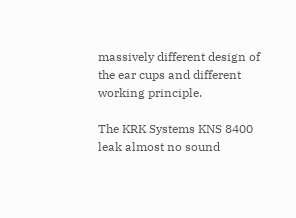massively different design of the ear cups and different working principle.

The KRK Systems KNS 8400 leak almost no sound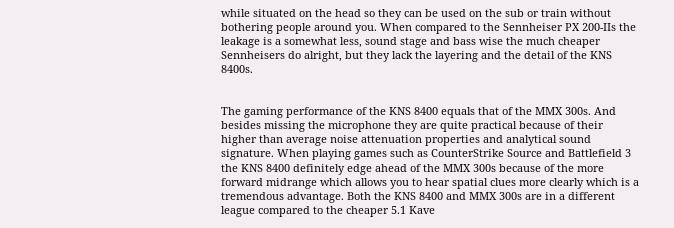while situated on the head so they can be used on the sub or train without bothering people around you. When compared to the Sennheiser PX 200-IIs the leakage is a somewhat less, sound stage and bass wise the much cheaper Sennheisers do alright, but they lack the layering and the detail of the KNS 8400s.


The gaming performance of the KNS 8400 equals that of the MMX 300s. And besides missing the microphone they are quite practical because of their higher than average noise attenuation properties and analytical sound signature. When playing games such as CounterStrike Source and Battlefield 3 the KNS 8400 definitely edge ahead of the MMX 300s because of the more forward midrange which allows you to hear spatial clues more clearly which is a tremendous advantage. Both the KNS 8400 and MMX 300s are in a different league compared to the cheaper 5.1 Kave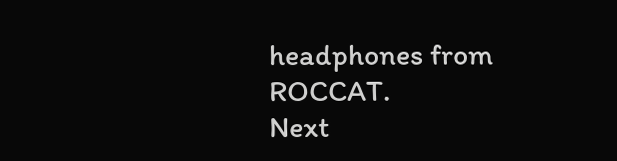headphones from ROCCAT.
Next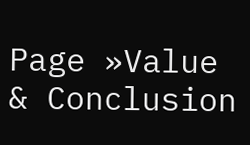Page »Value & Conclusion